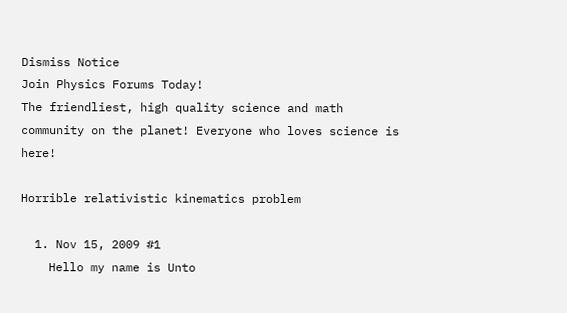Dismiss Notice
Join Physics Forums Today!
The friendliest, high quality science and math community on the planet! Everyone who loves science is here!

Horrible relativistic kinematics problem

  1. Nov 15, 2009 #1
    Hello my name is Unto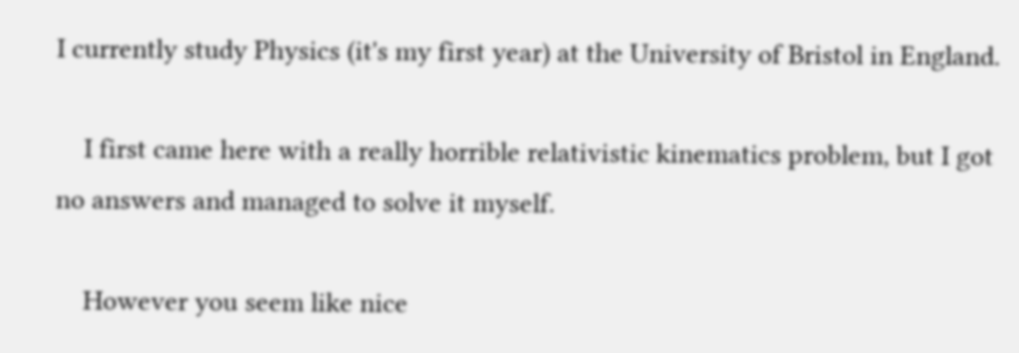I currently study Physics (it's my first year) at the University of Bristol in England.

    I first came here with a really horrible relativistic kinematics problem, but I got no answers and managed to solve it myself.

    However you seem like nice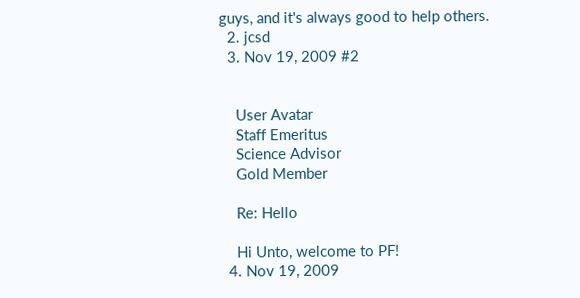guys, and it's always good to help others.
  2. jcsd
  3. Nov 19, 2009 #2


    User Avatar
    Staff Emeritus
    Science Advisor
    Gold Member

    Re: Hello

    Hi Unto, welcome to PF!
  4. Nov 19, 2009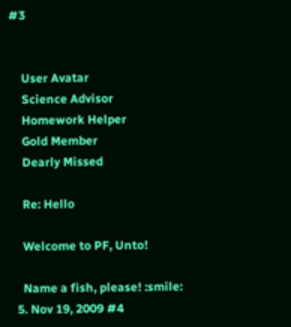#3


    User Avatar
    Science Advisor
    Homework Helper
    Gold Member
    Dearly Missed

    Re: Hello

    Welcome to PF, Unto!

    Name a fish, please! :smile:
  5. Nov 19, 2009 #4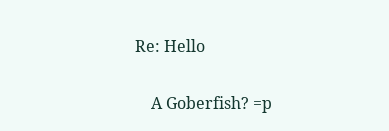Re: Hello

    A Goberfish? =p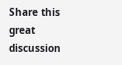Share this great discussion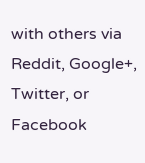with others via Reddit, Google+, Twitter, or Facebook